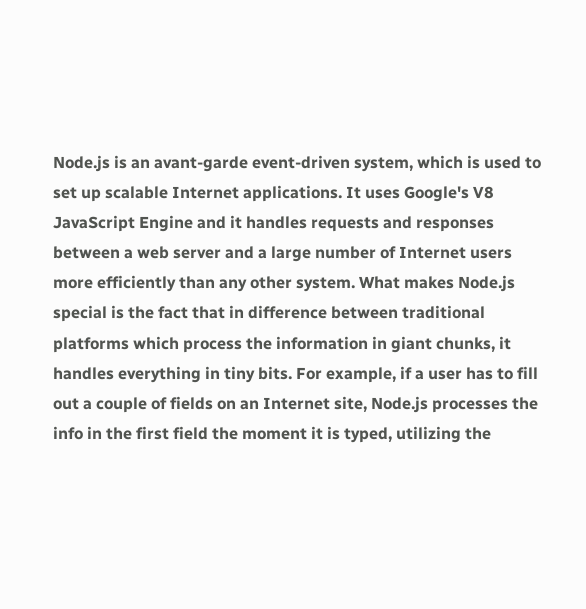Node.js is an avant-garde event-driven system, which is used to set up scalable Internet applications. It uses Google's V8 JavaScript Engine and it handles requests and responses between a web server and a large number of Internet users more efficiently than any other system. What makes Node.js special is the fact that in difference between traditional platforms which process the information in giant chunks, it handles everything in tiny bits. For example, if a user has to fill out a couple of fields on an Internet site, Node.js processes the info in the first field the moment it is typed, utilizing the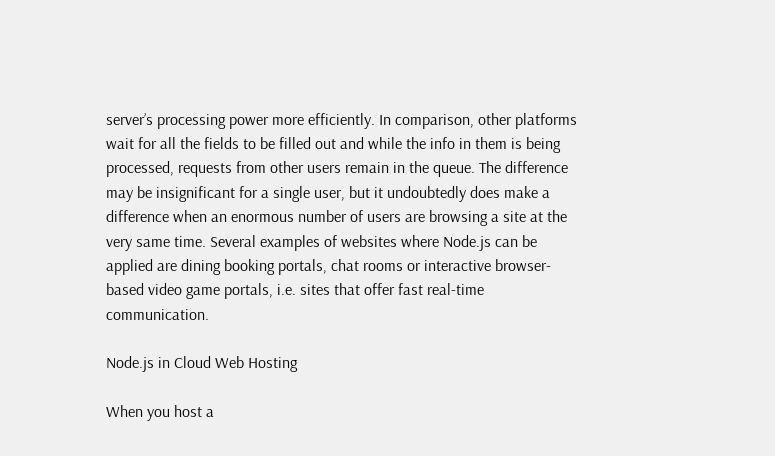server’s processing power more efficiently. In comparison, other platforms wait for all the fields to be filled out and while the info in them is being processed, requests from other users remain in the queue. The difference may be insignificant for a single user, but it undoubtedly does make a difference when an enormous number of users are browsing a site at the very same time. Several examples of websites where Node.js can be applied are dining booking portals, chat rooms or interactive browser-based video game portals, i.e. sites that offer fast real-time communication.

Node.js in Cloud Web Hosting

When you host a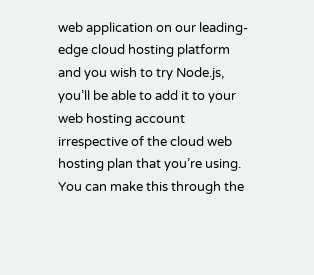web application on our leading-edge cloud hosting platform and you wish to try Node.js, you’ll be able to add it to your web hosting account irrespective of the cloud web hosting plan that you’re using. You can make this through the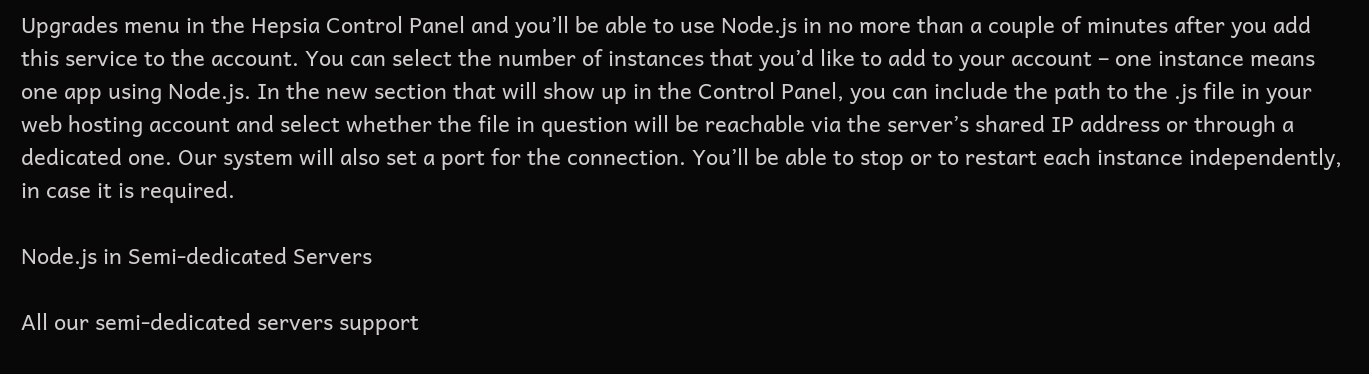Upgrades menu in the Hepsia Control Panel and you’ll be able to use Node.js in no more than a couple of minutes after you add this service to the account. You can select the number of instances that you’d like to add to your account – one instance means one app using Node.js. In the new section that will show up in the Control Panel, you can include the path to the .js file in your web hosting account and select whether the file in question will be reachable via the server’s shared IP address or through a dedicated one. Our system will also set a port for the connection. You’ll be able to stop or to restart each instance independently, in case it is required.

Node.js in Semi-dedicated Servers

All our semi-dedicated servers support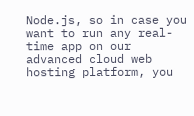Node.js, so in case you want to run any real-time app on our advanced cloud web hosting platform, you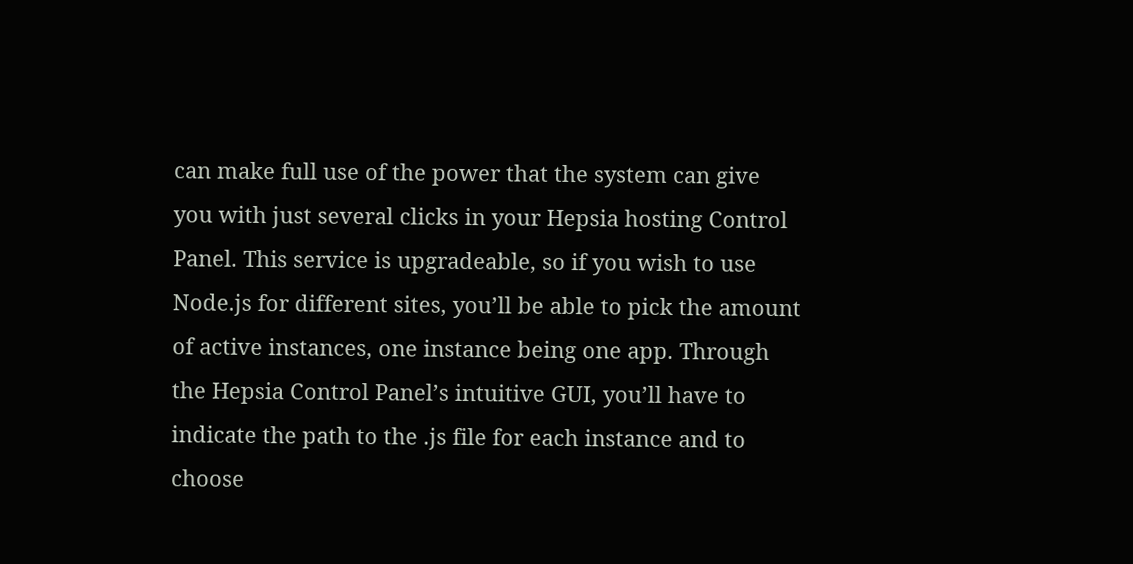can make full use of the power that the system can give you with just several clicks in your Hepsia hosting Control Panel. This service is upgradeable, so if you wish to use Node.js for different sites, you’ll be able to pick the amount of active instances, one instance being one app. Through the Hepsia Control Panel’s intuitive GUI, you’ll have to indicate the path to the .js file for each instance and to choose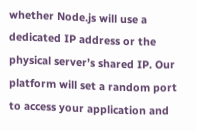whether Node.js will use a dedicated IP address or the physical server’s shared IP. Our platform will set a random port to access your application and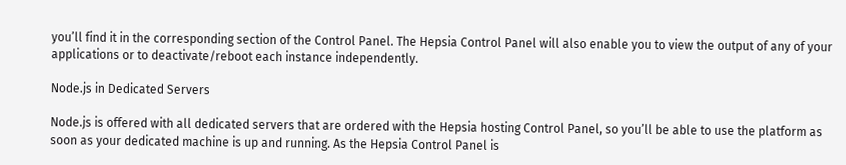you’ll find it in the corresponding section of the Control Panel. The Hepsia Control Panel will also enable you to view the output of any of your applications or to deactivate/reboot each instance independently.

Node.js in Dedicated Servers

Node.js is offered with all dedicated servers that are ordered with the Hepsia hosting Control Panel, so you’ll be able to use the platform as soon as your dedicated machine is up and running. As the Hepsia Control Panel is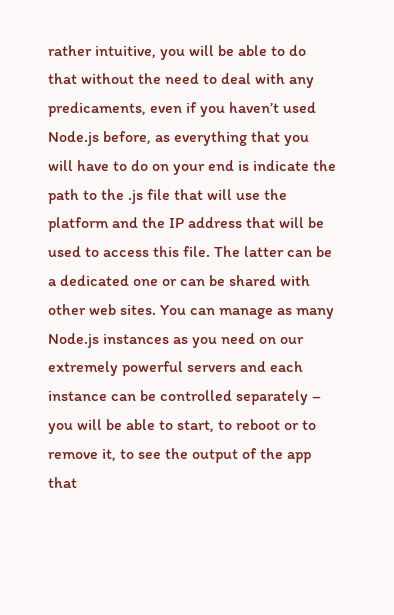rather intuitive, you will be able to do that without the need to deal with any predicaments, even if you haven’t used Node.js before, as everything that you will have to do on your end is indicate the path to the .js file that will use the platform and the IP address that will be used to access this file. The latter can be a dedicated one or can be shared with other web sites. You can manage as many Node.js instances as you need on our extremely powerful servers and each instance can be controlled separately – you will be able to start, to reboot or to remove it, to see the output of the app that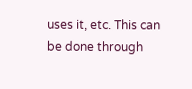uses it, etc. This can be done through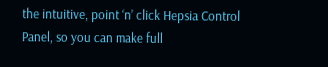the intuitive, point ‘n’ click Hepsia Control Panel, so you can make full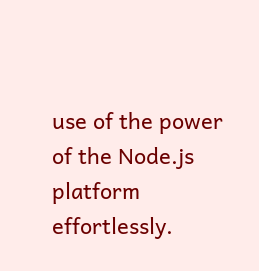use of the power of the Node.js platform effortlessly.